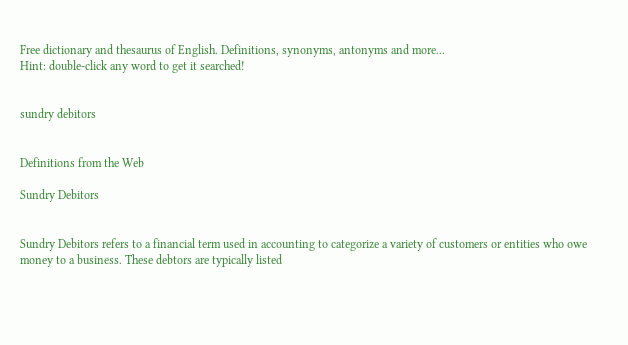Free dictionary and thesaurus of English. Definitions, synonyms, antonyms and more...
Hint: double-click any word to get it searched!


sundry debitors


Definitions from the Web

Sundry Debitors


Sundry Debitors refers to a financial term used in accounting to categorize a variety of customers or entities who owe money to a business. These debtors are typically listed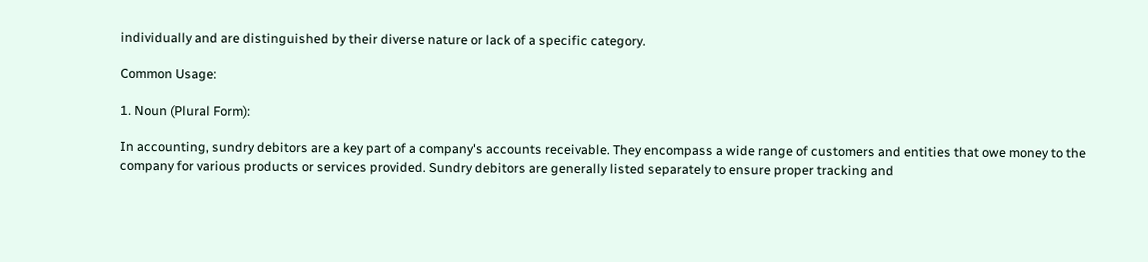individually and are distinguished by their diverse nature or lack of a specific category.

Common Usage:

1. Noun (Plural Form):

In accounting, sundry debitors are a key part of a company's accounts receivable. They encompass a wide range of customers and entities that owe money to the company for various products or services provided. Sundry debitors are generally listed separately to ensure proper tracking and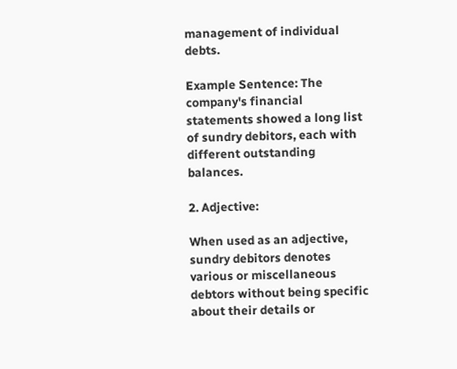management of individual debts.

Example Sentence: The company's financial statements showed a long list of sundry debitors, each with different outstanding balances.

2. Adjective:

When used as an adjective, sundry debitors denotes various or miscellaneous debtors without being specific about their details or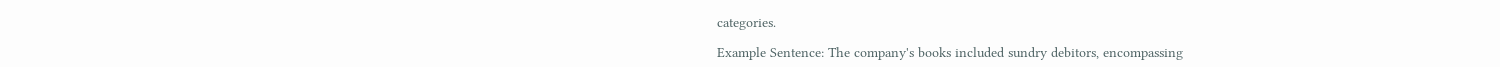categories.

Example Sentence: The company's books included sundry debitors, encompassing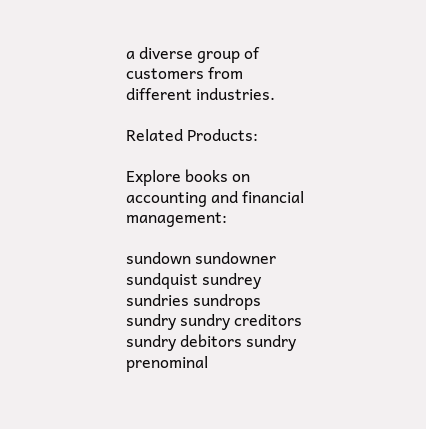a diverse group of customers from different industries.

Related Products:

Explore books on accounting and financial management:

sundown sundowner sundquist sundrey sundries sundrops sundry sundry creditors sundry debitors sundry prenominal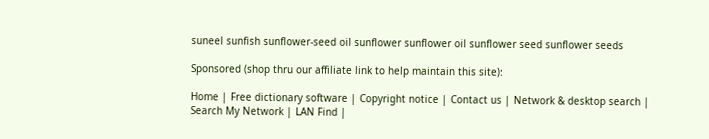suneel sunfish sunflower-seed oil sunflower sunflower oil sunflower seed sunflower seeds

Sponsored (shop thru our affiliate link to help maintain this site):

Home | Free dictionary software | Copyright notice | Contact us | Network & desktop search | Search My Network | LAN Find |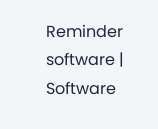Reminder software | Software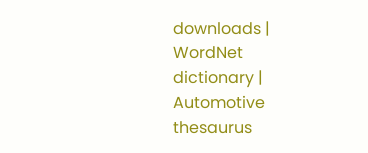downloads | WordNet dictionary | Automotive thesaurus